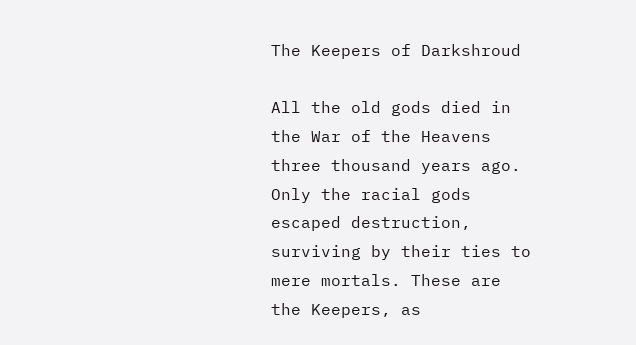The Keepers of Darkshroud

All the old gods died in the War of the Heavens three thousand years ago. Only the racial gods escaped destruction, surviving by their ties to mere mortals. These are the Keepers, as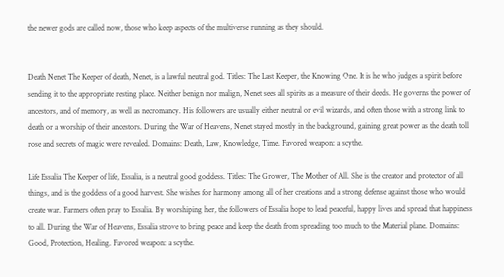the newer gods are called now, those who keep aspects of the multiverse running as they should.


Death Nenet The Keeper of death, Nenet, is a lawful neutral god. Titles: The Last Keeper, the Knowing One. It is he who judges a spirit before sending it to the appropriate resting place. Neither benign nor malign, Nenet sees all spirits as a measure of their deeds. He governs the power of ancestors, and of memory, as well as necromancy. His followers are usually either neutral or evil wizards, and often those with a strong link to death or a worship of their ancestors. During the War of Heavens, Nenet stayed mostly in the background, gaining great power as the death toll rose and secrets of magic were revealed. Domains: Death, Law, Knowledge, Time. Favored weapon: a scythe.

Life Essalia The Keeper of life, Essalia, is a neutral good goddess. Titles: The Grower, The Mother of All. She is the creator and protector of all things, and is the goddess of a good harvest. She wishes for harmony among all of her creations and a strong defense against those who would create war. Farmers often pray to Essalia. By worshiping her, the followers of Essalia hope to lead peaceful, happy lives and spread that happiness to all. During the War of Heavens, Essalia strove to bring peace and keep the death from spreading too much to the Material plane. Domains: Good, Protection, Healing. Favored weapon: a scythe.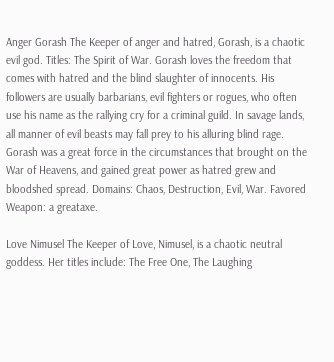Anger Gorash The Keeper of anger and hatred, Gorash, is a chaotic evil god. Titles: The Spirit of War. Gorash loves the freedom that comes with hatred and the blind slaughter of innocents. His followers are usually barbarians, evil fighters or rogues, who often use his name as the rallying cry for a criminal guild. In savage lands, all manner of evil beasts may fall prey to his alluring blind rage. Gorash was a great force in the circumstances that brought on the War of Heavens, and gained great power as hatred grew and bloodshed spread. Domains: Chaos, Destruction, Evil, War. Favored Weapon: a greataxe.

Love Nimusel The Keeper of Love, Nimusel, is a chaotic neutral goddess. Her titles include: The Free One, The Laughing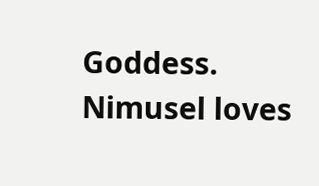Goddess. Nimusel loves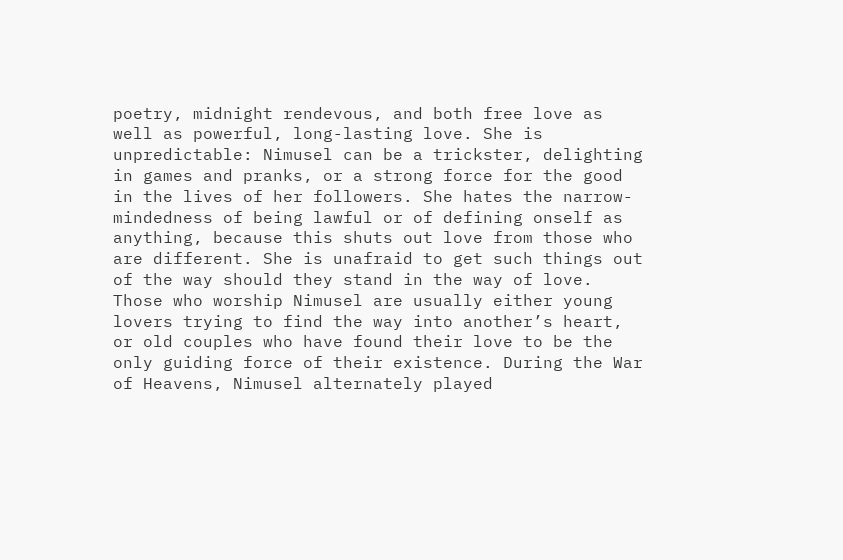poetry, midnight rendevous, and both free love as well as powerful, long-lasting love. She is unpredictable: Nimusel can be a trickster, delighting in games and pranks, or a strong force for the good in the lives of her followers. She hates the narrow-mindedness of being lawful or of defining onself as anything, because this shuts out love from those who are different. She is unafraid to get such things out of the way should they stand in the way of love. Those who worship Nimusel are usually either young lovers trying to find the way into another’s heart, or old couples who have found their love to be the only guiding force of their existence. During the War of Heavens, Nimusel alternately played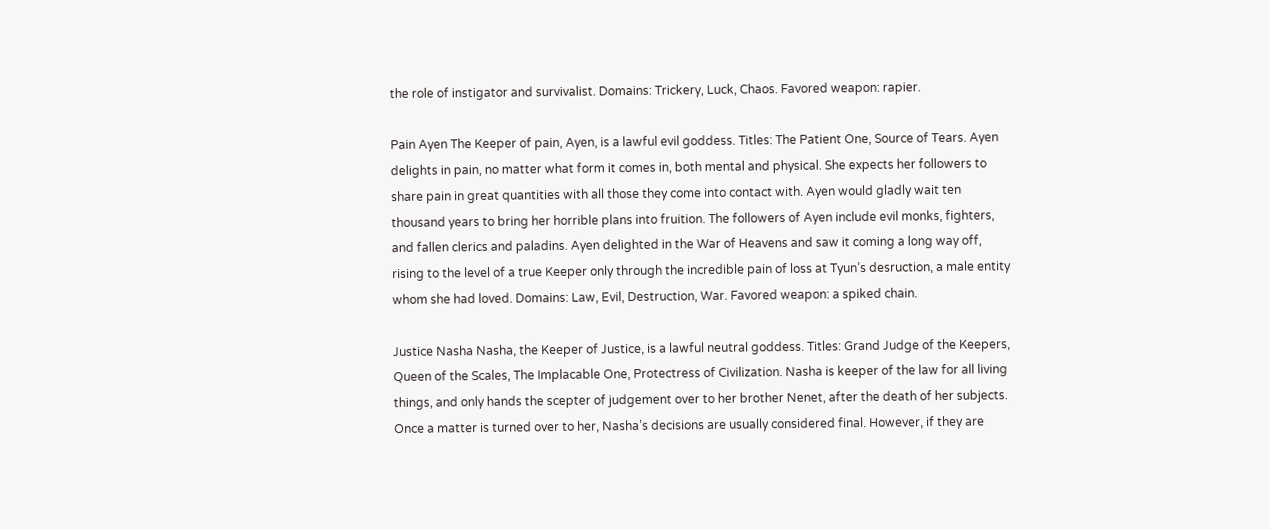the role of instigator and survivalist. Domains: Trickery, Luck, Chaos. Favored weapon: rapier.

Pain Ayen The Keeper of pain, Ayen, is a lawful evil goddess. Titles: The Patient One, Source of Tears. Ayen delights in pain, no matter what form it comes in, both mental and physical. She expects her followers to share pain in great quantities with all those they come into contact with. Ayen would gladly wait ten thousand years to bring her horrible plans into fruition. The followers of Ayen include evil monks, fighters, and fallen clerics and paladins. Ayen delighted in the War of Heavens and saw it coming a long way off, rising to the level of a true Keeper only through the incredible pain of loss at Tyun’s desruction, a male entity whom she had loved. Domains: Law, Evil, Destruction, War. Favored weapon: a spiked chain.

Justice Nasha Nasha, the Keeper of Justice, is a lawful neutral goddess. Titles: Grand Judge of the Keepers, Queen of the Scales, The Implacable One, Protectress of Civilization. Nasha is keeper of the law for all living things, and only hands the scepter of judgement over to her brother Nenet, after the death of her subjects. Once a matter is turned over to her, Nasha’s decisions are usually considered final. However, if they are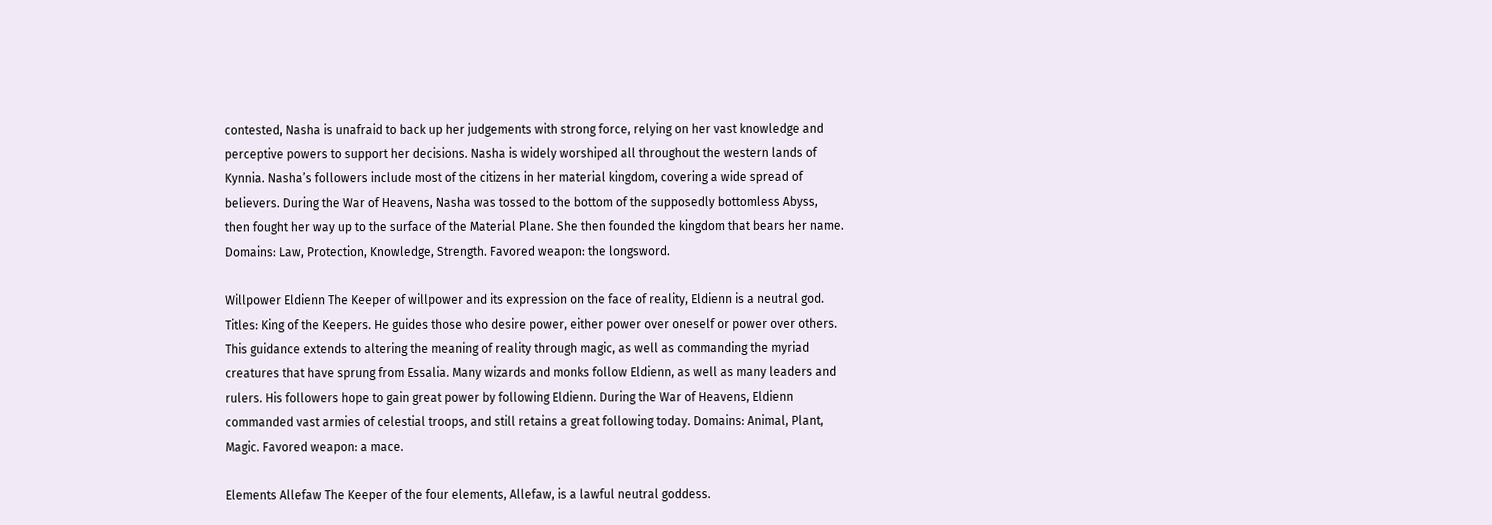contested, Nasha is unafraid to back up her judgements with strong force, relying on her vast knowledge and perceptive powers to support her decisions. Nasha is widely worshiped all throughout the western lands of Kynnia. Nasha’s followers include most of the citizens in her material kingdom, covering a wide spread of believers. During the War of Heavens, Nasha was tossed to the bottom of the supposedly bottomless Abyss, then fought her way up to the surface of the Material Plane. She then founded the kingdom that bears her name. Domains: Law, Protection, Knowledge, Strength. Favored weapon: the longsword.

Willpower Eldienn The Keeper of willpower and its expression on the face of reality, Eldienn is a neutral god. Titles: King of the Keepers. He guides those who desire power, either power over oneself or power over others. This guidance extends to altering the meaning of reality through magic, as well as commanding the myriad creatures that have sprung from Essalia. Many wizards and monks follow Eldienn, as well as many leaders and rulers. His followers hope to gain great power by following Eldienn. During the War of Heavens, Eldienn commanded vast armies of celestial troops, and still retains a great following today. Domains: Animal, Plant, Magic. Favored weapon: a mace.

Elements Allefaw The Keeper of the four elements, Allefaw, is a lawful neutral goddess.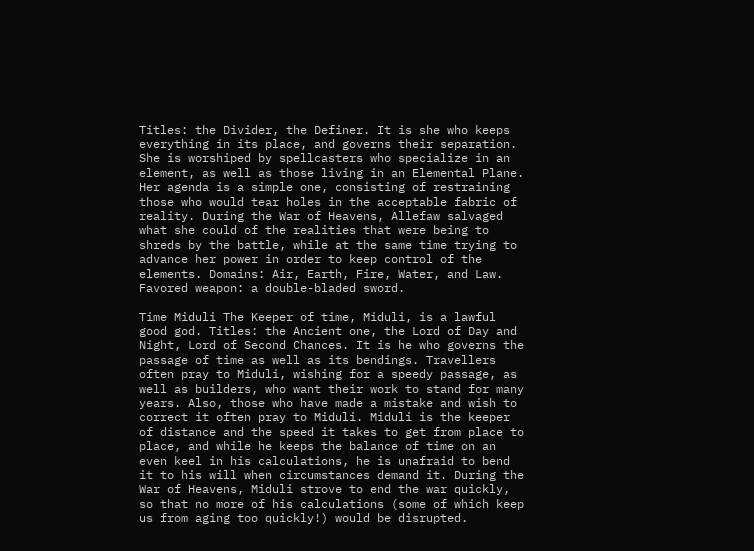Titles: the Divider, the Definer. It is she who keeps everything in its place, and governs their separation. She is worshiped by spellcasters who specialize in an element, as well as those living in an Elemental Plane. Her agenda is a simple one, consisting of restraining those who would tear holes in the acceptable fabric of reality. During the War of Heavens, Allefaw salvaged what she could of the realities that were being to shreds by the battle, while at the same time trying to advance her power in order to keep control of the elements. Domains: Air, Earth, Fire, Water, and Law. Favored weapon: a double-bladed sword.

Time Miduli The Keeper of time, Miduli, is a lawful good god. Titles: the Ancient one, the Lord of Day and Night, Lord of Second Chances. It is he who governs the passage of time as well as its bendings. Travellers often pray to Miduli, wishing for a speedy passage, as well as builders, who want their work to stand for many years. Also, those who have made a mistake and wish to correct it often pray to Miduli. Miduli is the keeper of distance and the speed it takes to get from place to place, and while he keeps the balance of time on an even keel in his calculations, he is unafraid to bend it to his will when circumstances demand it. During the War of Heavens, Miduli strove to end the war quickly, so that no more of his calculations (some of which keep us from aging too quickly!) would be disrupted.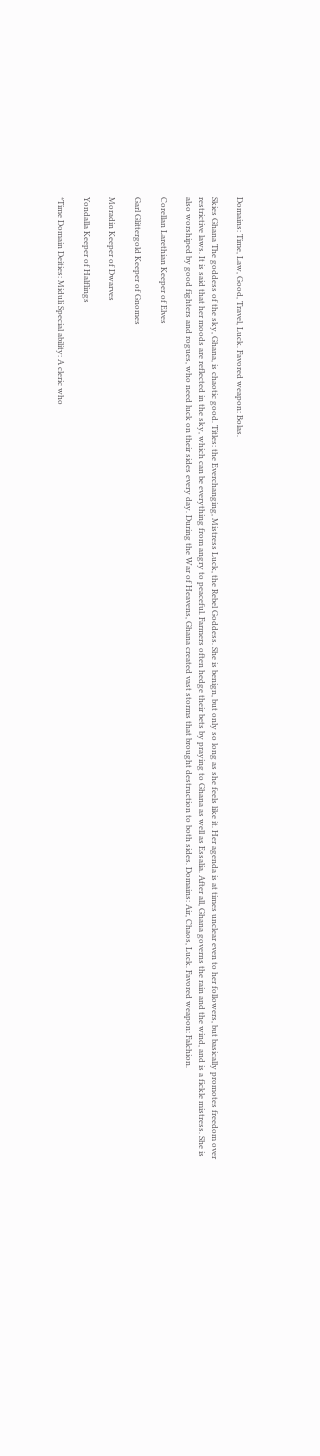Domains: Time, Law, Good, Travel, Luck. Favored weapon: Bolas.

Skies Ghana The goddess of the sky, Ghana, is chaotic good. Titles: the Everchanging, Mistress Luck, the Rebel Goddess. She is benign, but only so long as she feels like it. Her agenda is at times unclear even to her followers, but basically promotes freedom over restrictive laws. It is said that her moods are reflected in the sky, which can be everything from angry to peaceful. Farmers often hedge their bets by praying to Ghana as well as Essalia. After all, Ghana governs the rain and the wind, and is a fickle mistress. She is also worshiped by good fighters and rogues, who need luck on their sides every day. During the War of Heavens, Ghana created vast storms that brought destruction to both sides. Domains: Air, Chaos, Luck. Favored weapon: Falchion.

Corellan Larethian Keeper of Elves

Garl Glittergold Keeper of Gnomes

Moradin Keeper of Dwarves

Yondalla Keeper of Halflings

*Time Domain Deities: Miduli Special ability: A cleric who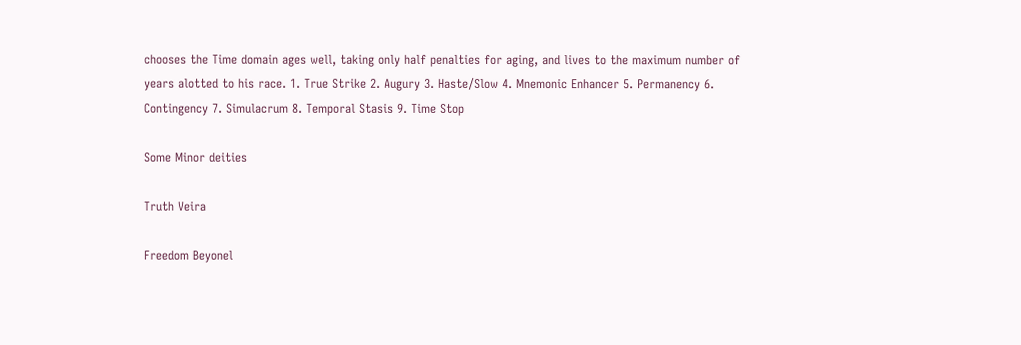chooses the Time domain ages well, taking only half penalties for aging, and lives to the maximum number of years alotted to his race. 1. True Strike 2. Augury 3. Haste/Slow 4. Mnemonic Enhancer 5. Permanency 6. Contingency 7. Simulacrum 8. Temporal Stasis 9. Time Stop

Some Minor deities

Truth Veira

Freedom Beyonel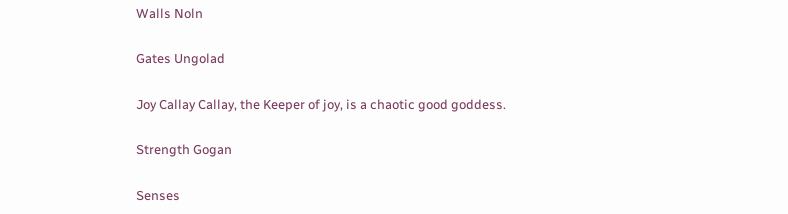Walls Noln

Gates Ungolad

Joy Callay Callay, the Keeper of joy, is a chaotic good goddess.

Strength Gogan

Senses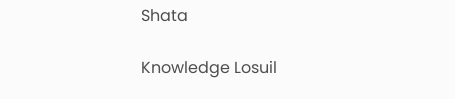Shata

Knowledge Losuil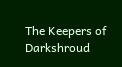The Keepers of Darkshroud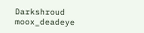Darkshroud moox_deadeye